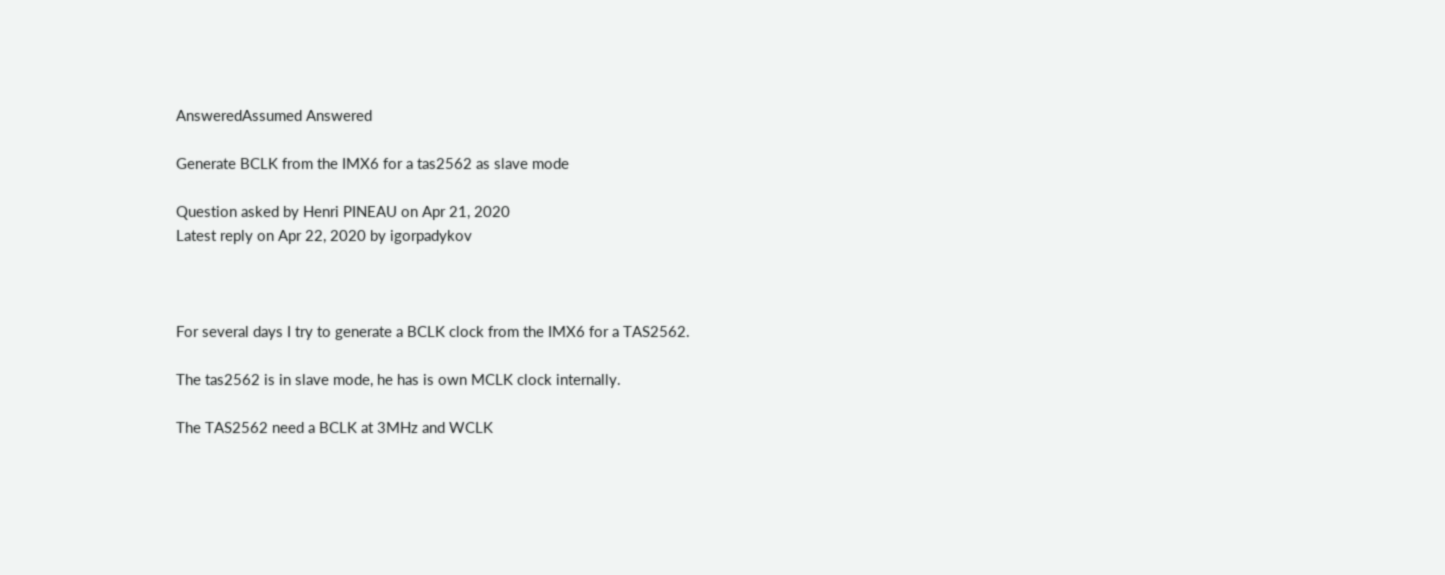AnsweredAssumed Answered

Generate BCLK from the IMX6 for a tas2562 as slave mode

Question asked by Henri PINEAU on Apr 21, 2020
Latest reply on Apr 22, 2020 by igorpadykov



For several days I try to generate a BCLK clock from the IMX6 for a TAS2562.

The tas2562 is in slave mode, he has is own MCLK clock internally.

The TAS2562 need a BCLK at 3MHz and WCLK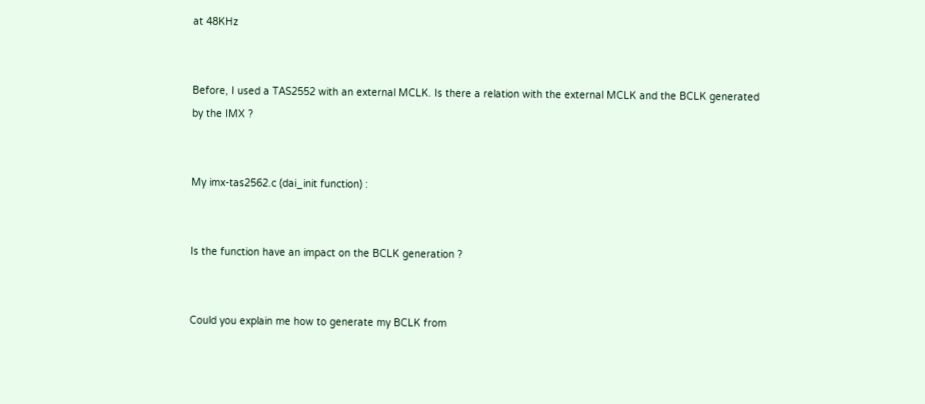at 48KHz


Before, I used a TAS2552 with an external MCLK. Is there a relation with the external MCLK and the BCLK generated by the IMX ?


My imx-tas2562.c (dai_init function) :


Is the function have an impact on the BCLK generation ?


Could you explain me how to generate my BCLK from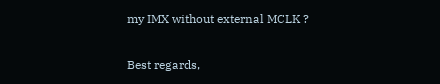my IMX without external MCLK ?


Best regards,